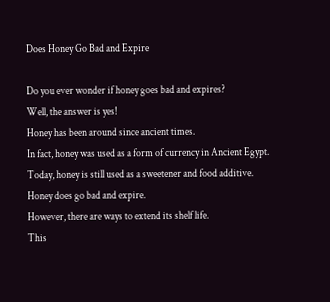Does Honey Go Bad and Expire

Do you ever wonder if honey goes bad and expires?
Well, the answer is yes!
Honey has been around since ancient times.
In fact, honey was used as a form of currency in Ancient Egypt.
Today, honey is still used as a sweetener and food additive.
Honey does go bad and expire.
However, there are ways to extend its shelf life.
This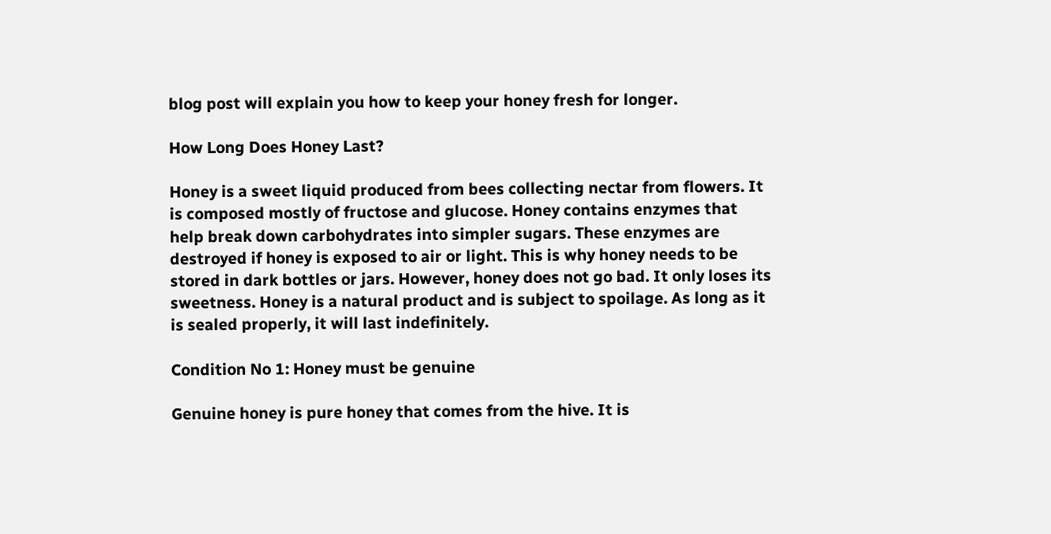blog post will explain you how to keep your honey fresh for longer.

How Long Does Honey Last?

Honey is a sweet liquid produced from bees collecting nectar from flowers. It is composed mostly of fructose and glucose. Honey contains enzymes that help break down carbohydrates into simpler sugars. These enzymes are destroyed if honey is exposed to air or light. This is why honey needs to be stored in dark bottles or jars. However, honey does not go bad. It only loses its sweetness. Honey is a natural product and is subject to spoilage. As long as it is sealed properly, it will last indefinitely.

Condition No 1: Honey must be genuine

Genuine honey is pure honey that comes from the hive. It is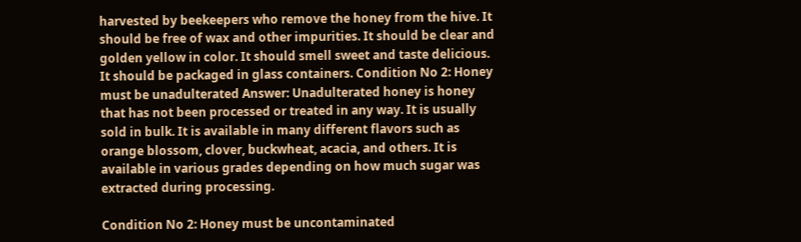harvested by beekeepers who remove the honey from the hive. It should be free of wax and other impurities. It should be clear and golden yellow in color. It should smell sweet and taste delicious. It should be packaged in glass containers. Condition No 2: Honey must be unadulterated Answer: Unadulterated honey is honey that has not been processed or treated in any way. It is usually sold in bulk. It is available in many different flavors such as orange blossom, clover, buckwheat, acacia, and others. It is available in various grades depending on how much sugar was extracted during processing.

Condition No 2: Honey must be uncontaminated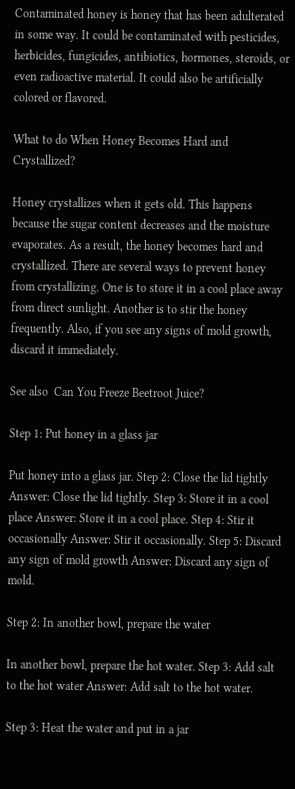Contaminated honey is honey that has been adulterated in some way. It could be contaminated with pesticides, herbicides, fungicides, antibiotics, hormones, steroids, or even radioactive material. It could also be artificially colored or flavored.

What to do When Honey Becomes Hard and Crystallized?

Honey crystallizes when it gets old. This happens because the sugar content decreases and the moisture evaporates. As a result, the honey becomes hard and crystallized. There are several ways to prevent honey from crystallizing. One is to store it in a cool place away from direct sunlight. Another is to stir the honey frequently. Also, if you see any signs of mold growth, discard it immediately.

See also  Can You Freeze Beetroot Juice?

Step 1: Put honey in a glass jar

Put honey into a glass jar. Step 2: Close the lid tightly Answer: Close the lid tightly. Step 3: Store it in a cool place Answer: Store it in a cool place. Step 4: Stir it occasionally Answer: Stir it occasionally. Step 5: Discard any sign of mold growth Answer: Discard any sign of mold.

Step 2: In another bowl, prepare the water

In another bowl, prepare the hot water. Step 3: Add salt to the hot water Answer: Add salt to the hot water.

Step 3: Heat the water and put in a jar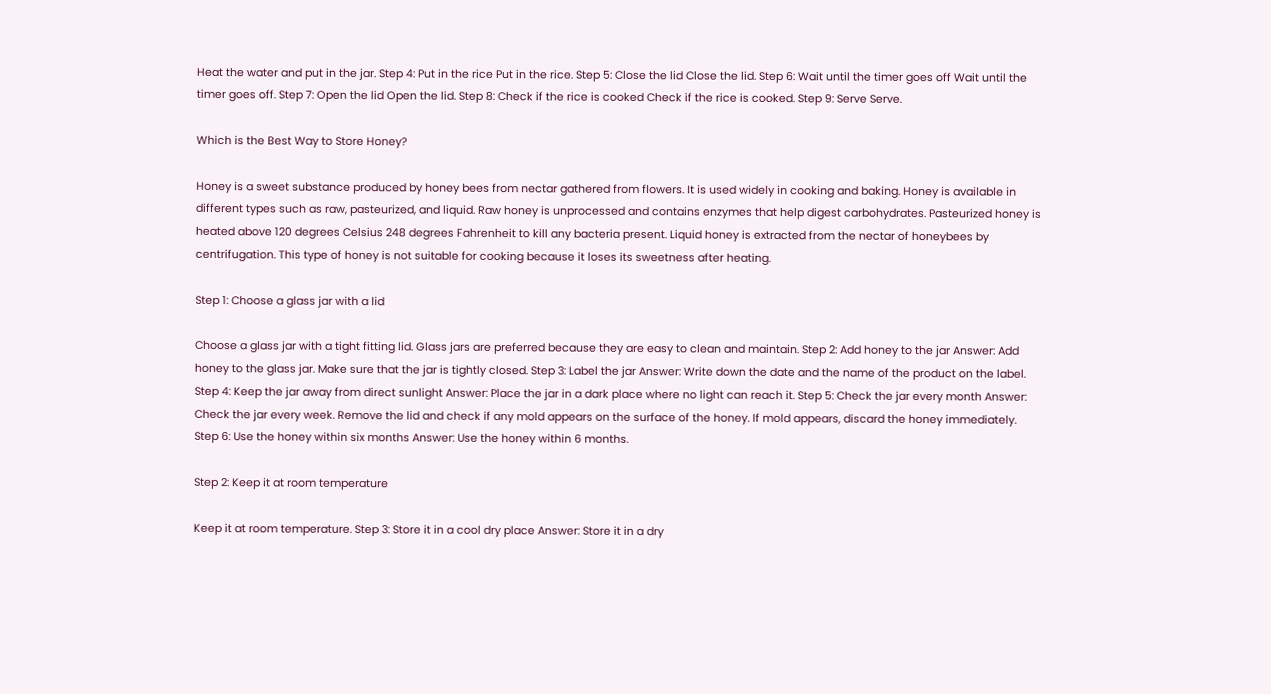Heat the water and put in the jar. Step 4: Put in the rice Put in the rice. Step 5: Close the lid Close the lid. Step 6: Wait until the timer goes off Wait until the timer goes off. Step 7: Open the lid Open the lid. Step 8: Check if the rice is cooked Check if the rice is cooked. Step 9: Serve Serve.

Which is the Best Way to Store Honey?

Honey is a sweet substance produced by honey bees from nectar gathered from flowers. It is used widely in cooking and baking. Honey is available in different types such as raw, pasteurized, and liquid. Raw honey is unprocessed and contains enzymes that help digest carbohydrates. Pasteurized honey is heated above 120 degrees Celsius 248 degrees Fahrenheit to kill any bacteria present. Liquid honey is extracted from the nectar of honeybees by centrifugation. This type of honey is not suitable for cooking because it loses its sweetness after heating.

Step 1: Choose a glass jar with a lid

Choose a glass jar with a tight fitting lid. Glass jars are preferred because they are easy to clean and maintain. Step 2: Add honey to the jar Answer: Add honey to the glass jar. Make sure that the jar is tightly closed. Step 3: Label the jar Answer: Write down the date and the name of the product on the label. Step 4: Keep the jar away from direct sunlight Answer: Place the jar in a dark place where no light can reach it. Step 5: Check the jar every month Answer: Check the jar every week. Remove the lid and check if any mold appears on the surface of the honey. If mold appears, discard the honey immediately. Step 6: Use the honey within six months Answer: Use the honey within 6 months.

Step 2: Keep it at room temperature

Keep it at room temperature. Step 3: Store it in a cool dry place Answer: Store it in a dry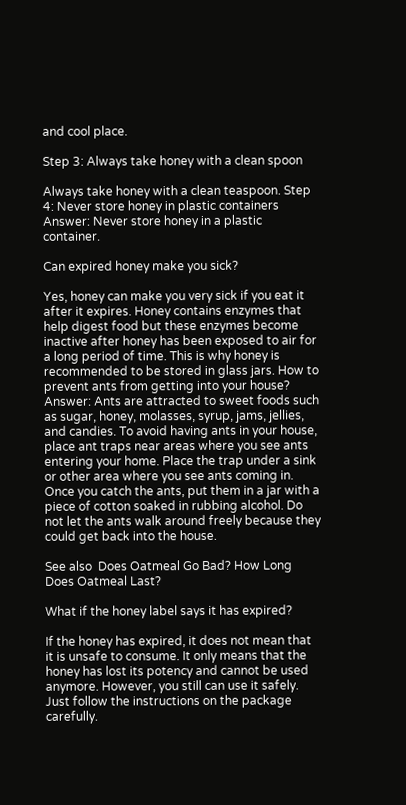and cool place.

Step 3: Always take honey with a clean spoon

Always take honey with a clean teaspoon. Step 4: Never store honey in plastic containers Answer: Never store honey in a plastic container.

Can expired honey make you sick?

Yes, honey can make you very sick if you eat it after it expires. Honey contains enzymes that help digest food but these enzymes become inactive after honey has been exposed to air for a long period of time. This is why honey is recommended to be stored in glass jars. How to prevent ants from getting into your house? Answer: Ants are attracted to sweet foods such as sugar, honey, molasses, syrup, jams, jellies, and candies. To avoid having ants in your house, place ant traps near areas where you see ants entering your home. Place the trap under a sink or other area where you see ants coming in. Once you catch the ants, put them in a jar with a piece of cotton soaked in rubbing alcohol. Do not let the ants walk around freely because they could get back into the house.

See also  Does Oatmeal Go Bad? How Long Does Oatmeal Last?

What if the honey label says it has expired?

If the honey has expired, it does not mean that it is unsafe to consume. It only means that the honey has lost its potency and cannot be used anymore. However, you still can use it safely. Just follow the instructions on the package carefully.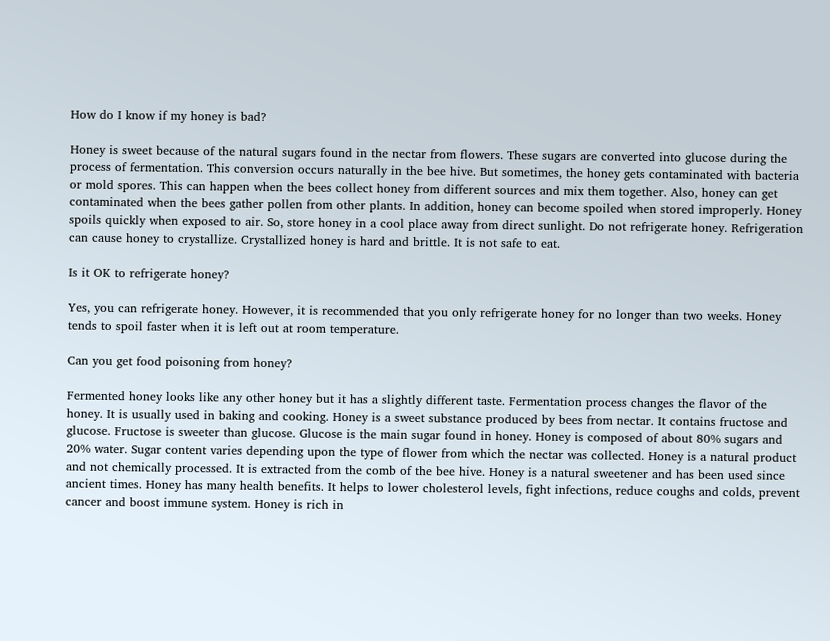How do I know if my honey is bad?

Honey is sweet because of the natural sugars found in the nectar from flowers. These sugars are converted into glucose during the process of fermentation. This conversion occurs naturally in the bee hive. But sometimes, the honey gets contaminated with bacteria or mold spores. This can happen when the bees collect honey from different sources and mix them together. Also, honey can get contaminated when the bees gather pollen from other plants. In addition, honey can become spoiled when stored improperly. Honey spoils quickly when exposed to air. So, store honey in a cool place away from direct sunlight. Do not refrigerate honey. Refrigeration can cause honey to crystallize. Crystallized honey is hard and brittle. It is not safe to eat.

Is it OK to refrigerate honey?

Yes, you can refrigerate honey. However, it is recommended that you only refrigerate honey for no longer than two weeks. Honey tends to spoil faster when it is left out at room temperature.

Can you get food poisoning from honey?

Fermented honey looks like any other honey but it has a slightly different taste. Fermentation process changes the flavor of the honey. It is usually used in baking and cooking. Honey is a sweet substance produced by bees from nectar. It contains fructose and glucose. Fructose is sweeter than glucose. Glucose is the main sugar found in honey. Honey is composed of about 80% sugars and 20% water. Sugar content varies depending upon the type of flower from which the nectar was collected. Honey is a natural product and not chemically processed. It is extracted from the comb of the bee hive. Honey is a natural sweetener and has been used since ancient times. Honey has many health benefits. It helps to lower cholesterol levels, fight infections, reduce coughs and colds, prevent cancer and boost immune system. Honey is rich in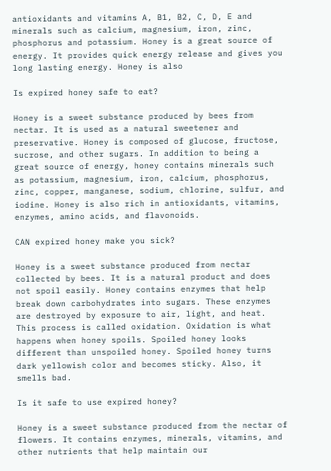antioxidants and vitamins A, B1, B2, C, D, E and minerals such as calcium, magnesium, iron, zinc, phosphorus and potassium. Honey is a great source of energy. It provides quick energy release and gives you long lasting energy. Honey is also

Is expired honey safe to eat?

Honey is a sweet substance produced by bees from nectar. It is used as a natural sweetener and preservative. Honey is composed of glucose, fructose, sucrose, and other sugars. In addition to being a great source of energy, honey contains minerals such as potassium, magnesium, iron, calcium, phosphorus, zinc, copper, manganese, sodium, chlorine, sulfur, and iodine. Honey is also rich in antioxidants, vitamins, enzymes, amino acids, and flavonoids.

CAN expired honey make you sick?

Honey is a sweet substance produced from nectar collected by bees. It is a natural product and does not spoil easily. Honey contains enzymes that help break down carbohydrates into sugars. These enzymes are destroyed by exposure to air, light, and heat. This process is called oxidation. Oxidation is what happens when honey spoils. Spoiled honey looks different than unspoiled honey. Spoiled honey turns dark yellowish color and becomes sticky. Also, it smells bad.

Is it safe to use expired honey?

Honey is a sweet substance produced from the nectar of flowers. It contains enzymes, minerals, vitamins, and other nutrients that help maintain our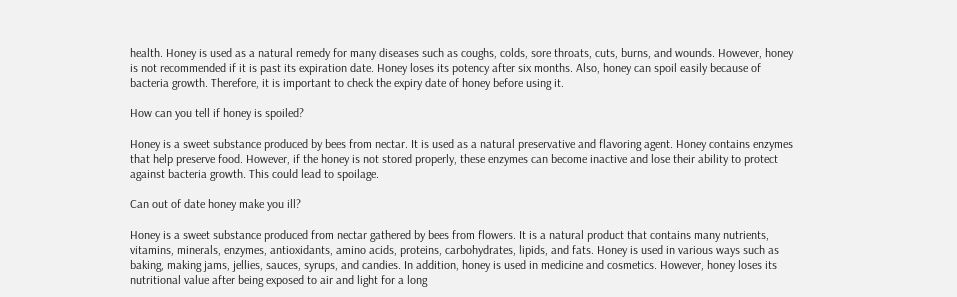health. Honey is used as a natural remedy for many diseases such as coughs, colds, sore throats, cuts, burns, and wounds. However, honey is not recommended if it is past its expiration date. Honey loses its potency after six months. Also, honey can spoil easily because of bacteria growth. Therefore, it is important to check the expiry date of honey before using it.

How can you tell if honey is spoiled?

Honey is a sweet substance produced by bees from nectar. It is used as a natural preservative and flavoring agent. Honey contains enzymes that help preserve food. However, if the honey is not stored properly, these enzymes can become inactive and lose their ability to protect against bacteria growth. This could lead to spoilage.

Can out of date honey make you ill?

Honey is a sweet substance produced from nectar gathered by bees from flowers. It is a natural product that contains many nutrients, vitamins, minerals, enzymes, antioxidants, amino acids, proteins, carbohydrates, lipids, and fats. Honey is used in various ways such as baking, making jams, jellies, sauces, syrups, and candies. In addition, honey is used in medicine and cosmetics. However, honey loses its nutritional value after being exposed to air and light for a long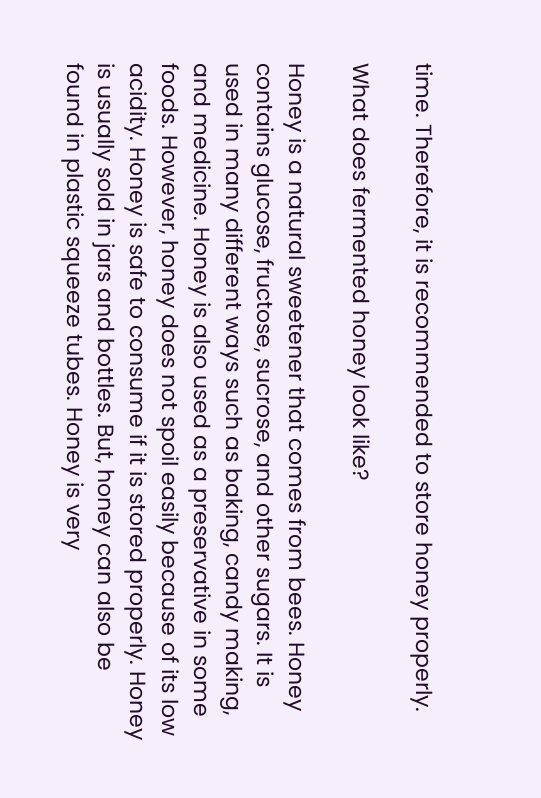time. Therefore, it is recommended to store honey properly.

What does fermented honey look like?

Honey is a natural sweetener that comes from bees. Honey contains glucose, fructose, sucrose, and other sugars. It is used in many different ways such as baking, candy making, and medicine. Honey is also used as a preservative in some foods. However, honey does not spoil easily because of its low acidity. Honey is safe to consume if it is stored properly. Honey is usually sold in jars and bottles. But, honey can also be found in plastic squeeze tubes. Honey is very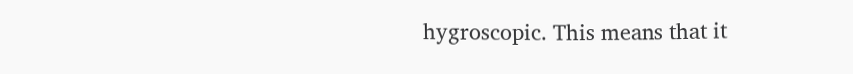hygroscopic. This means that it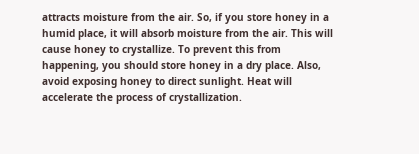attracts moisture from the air. So, if you store honey in a humid place, it will absorb moisture from the air. This will cause honey to crystallize. To prevent this from happening, you should store honey in a dry place. Also, avoid exposing honey to direct sunlight. Heat will accelerate the process of crystallization.